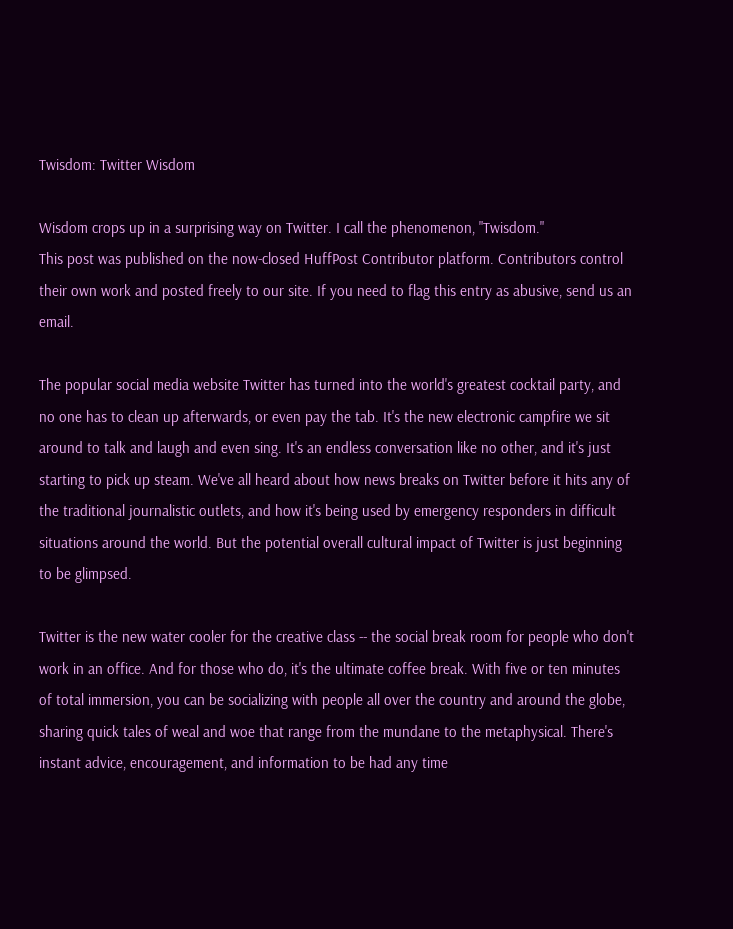Twisdom: Twitter Wisdom

Wisdom crops up in a surprising way on Twitter. I call the phenomenon, "Twisdom."
This post was published on the now-closed HuffPost Contributor platform. Contributors control their own work and posted freely to our site. If you need to flag this entry as abusive, send us an email.

The popular social media website Twitter has turned into the world's greatest cocktail party, and no one has to clean up afterwards, or even pay the tab. It's the new electronic campfire we sit around to talk and laugh and even sing. It's an endless conversation like no other, and it's just starting to pick up steam. We've all heard about how news breaks on Twitter before it hits any of the traditional journalistic outlets, and how it's being used by emergency responders in difficult situations around the world. But the potential overall cultural impact of Twitter is just beginning to be glimpsed.

Twitter is the new water cooler for the creative class -- the social break room for people who don't work in an office. And for those who do, it's the ultimate coffee break. With five or ten minutes of total immersion, you can be socializing with people all over the country and around the globe, sharing quick tales of weal and woe that range from the mundane to the metaphysical. There's instant advice, encouragement, and information to be had any time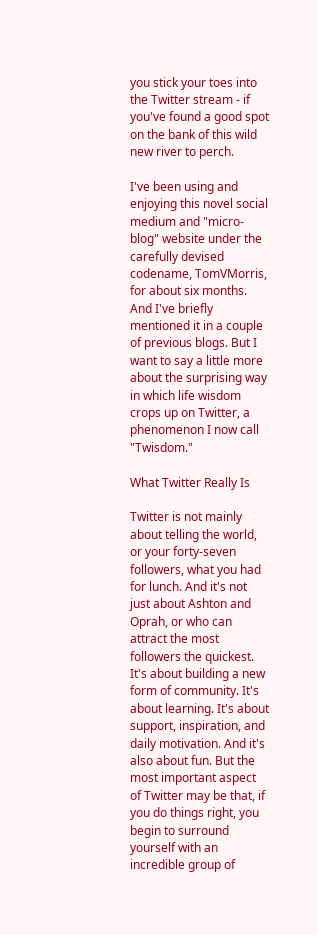you stick your toes into the Twitter stream - if you've found a good spot on the bank of this wild new river to perch.

I've been using and enjoying this novel social medium and "micro-blog" website under the carefully devised codename, TomVMorris, for about six months. And I've briefly mentioned it in a couple of previous blogs. But I want to say a little more about the surprising way in which life wisdom crops up on Twitter, a phenomenon I now call "Twisdom."

What Twitter Really Is

Twitter is not mainly about telling the world, or your forty-seven followers, what you had for lunch. And it's not just about Ashton and Oprah, or who can attract the most followers the quickest. It's about building a new form of community. It's about learning. It's about support, inspiration, and daily motivation. And it's also about fun. But the most important aspect of Twitter may be that, if you do things right, you begin to surround yourself with an incredible group of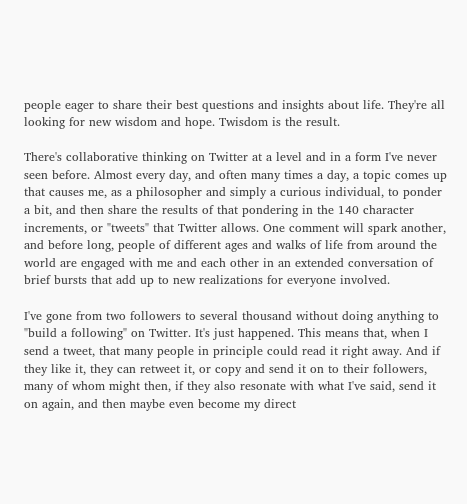people eager to share their best questions and insights about life. They're all looking for new wisdom and hope. Twisdom is the result.

There's collaborative thinking on Twitter at a level and in a form I've never seen before. Almost every day, and often many times a day, a topic comes up that causes me, as a philosopher and simply a curious individual, to ponder a bit, and then share the results of that pondering in the 140 character increments, or "tweets" that Twitter allows. One comment will spark another, and before long, people of different ages and walks of life from around the world are engaged with me and each other in an extended conversation of brief bursts that add up to new realizations for everyone involved.

I've gone from two followers to several thousand without doing anything to "build a following" on Twitter. It's just happened. This means that, when I send a tweet, that many people in principle could read it right away. And if they like it, they can retweet it, or copy and send it on to their followers, many of whom might then, if they also resonate with what I've said, send it on again, and then maybe even become my direct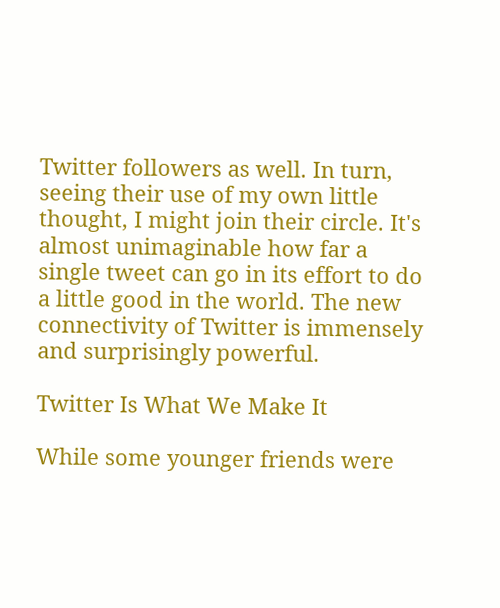Twitter followers as well. In turn, seeing their use of my own little thought, I might join their circle. It's almost unimaginable how far a single tweet can go in its effort to do a little good in the world. The new connectivity of Twitter is immensely and surprisingly powerful.

Twitter Is What We Make It

While some younger friends were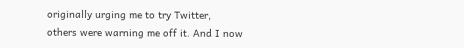originally urging me to try Twitter, others were warning me off it. And I now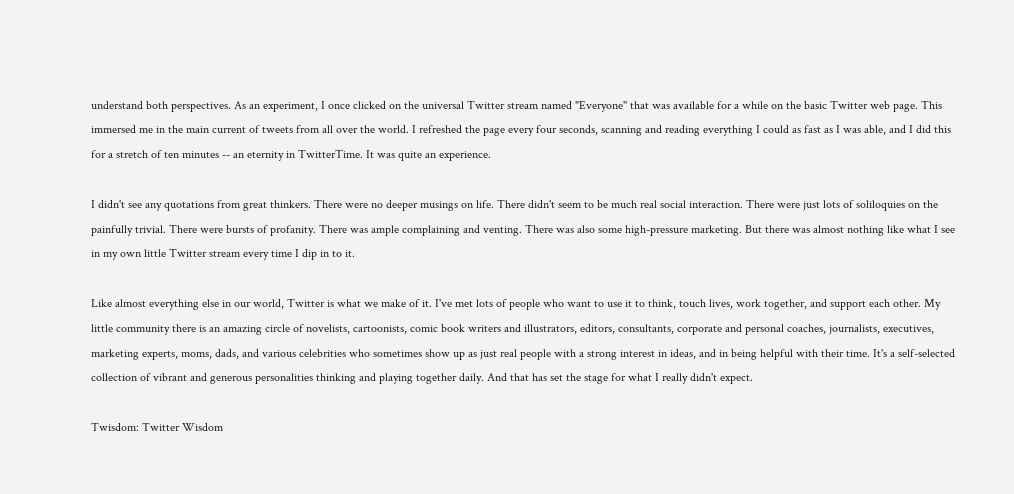understand both perspectives. As an experiment, I once clicked on the universal Twitter stream named "Everyone" that was available for a while on the basic Twitter web page. This immersed me in the main current of tweets from all over the world. I refreshed the page every four seconds, scanning and reading everything I could as fast as I was able, and I did this for a stretch of ten minutes -- an eternity in TwitterTime. It was quite an experience.

I didn't see any quotations from great thinkers. There were no deeper musings on life. There didn't seem to be much real social interaction. There were just lots of soliloquies on the painfully trivial. There were bursts of profanity. There was ample complaining and venting. There was also some high-pressure marketing. But there was almost nothing like what I see in my own little Twitter stream every time I dip in to it.

Like almost everything else in our world, Twitter is what we make of it. I've met lots of people who want to use it to think, touch lives, work together, and support each other. My little community there is an amazing circle of novelists, cartoonists, comic book writers and illustrators, editors, consultants, corporate and personal coaches, journalists, executives, marketing experts, moms, dads, and various celebrities who sometimes show up as just real people with a strong interest in ideas, and in being helpful with their time. It's a self-selected collection of vibrant and generous personalities thinking and playing together daily. And that has set the stage for what I really didn't expect.

Twisdom: Twitter Wisdom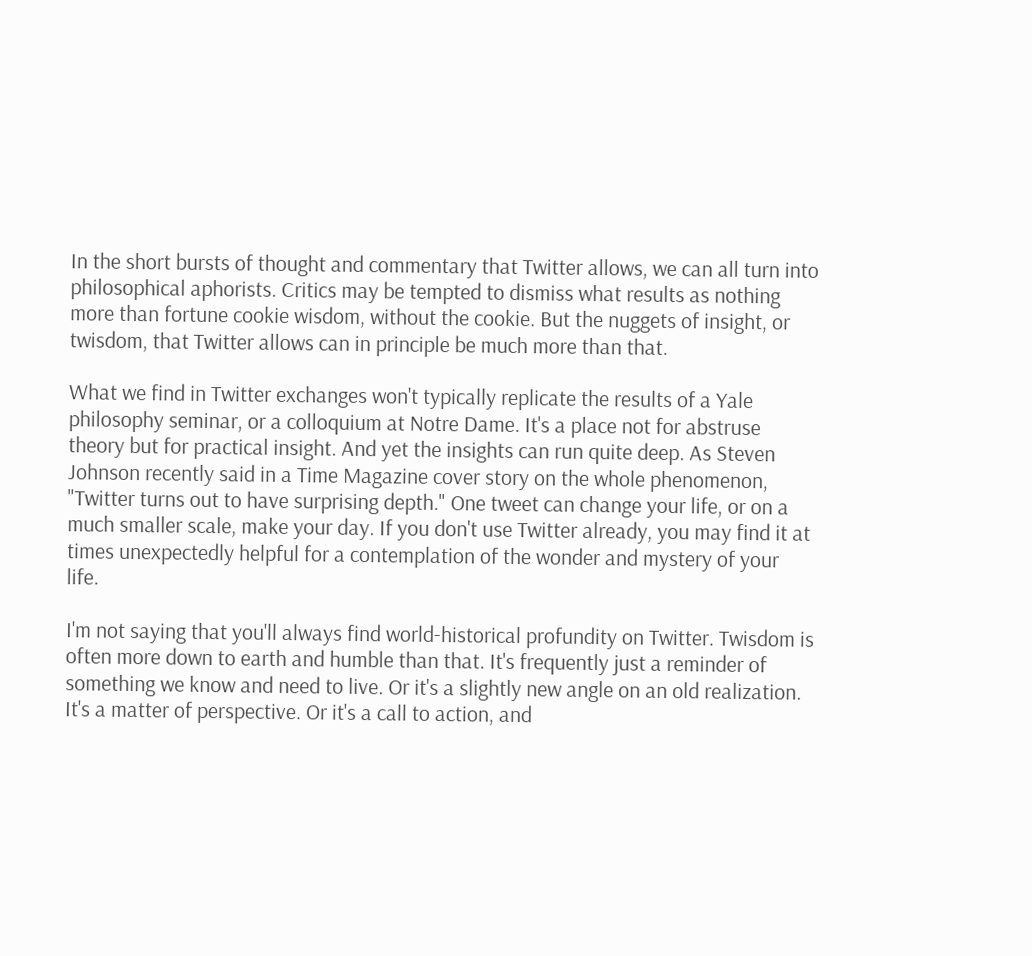In the short bursts of thought and commentary that Twitter allows, we can all turn into philosophical aphorists. Critics may be tempted to dismiss what results as nothing more than fortune cookie wisdom, without the cookie. But the nuggets of insight, or twisdom, that Twitter allows can in principle be much more than that.

What we find in Twitter exchanges won't typically replicate the results of a Yale philosophy seminar, or a colloquium at Notre Dame. It's a place not for abstruse theory but for practical insight. And yet the insights can run quite deep. As Steven Johnson recently said in a Time Magazine cover story on the whole phenomenon, "Twitter turns out to have surprising depth." One tweet can change your life, or on a much smaller scale, make your day. If you don't use Twitter already, you may find it at times unexpectedly helpful for a contemplation of the wonder and mystery of your life.

I'm not saying that you'll always find world-historical profundity on Twitter. Twisdom is often more down to earth and humble than that. It's frequently just a reminder of something we know and need to live. Or it's a slightly new angle on an old realization. It's a matter of perspective. Or it's a call to action, and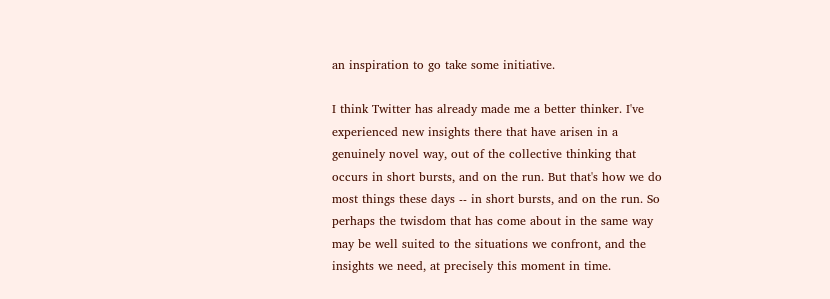an inspiration to go take some initiative.

I think Twitter has already made me a better thinker. I've experienced new insights there that have arisen in a genuinely novel way, out of the collective thinking that occurs in short bursts, and on the run. But that's how we do most things these days -- in short bursts, and on the run. So perhaps the twisdom that has come about in the same way may be well suited to the situations we confront, and the insights we need, at precisely this moment in time.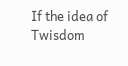If the idea of Twisdom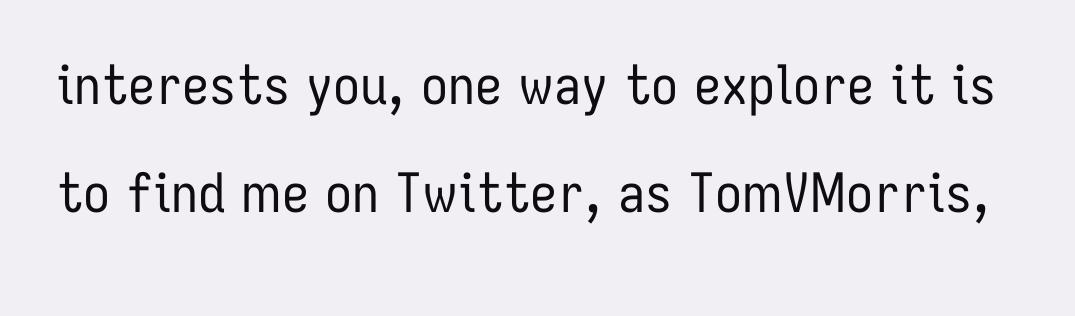interests you, one way to explore it is to find me on Twitter, as TomVMorris,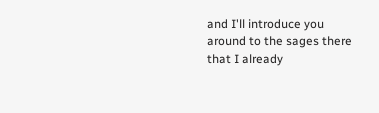and I'll introduce you around to the sages there that I already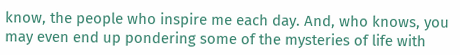know, the people who inspire me each day. And, who knows, you may even end up pondering some of the mysteries of life with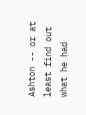Ashton -- or at least find out what he had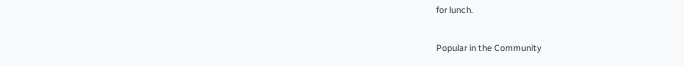for lunch.

Popular in the Community